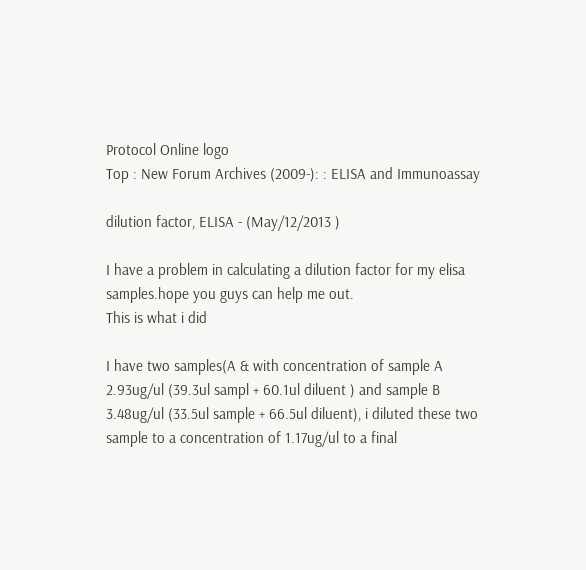Protocol Online logo
Top : New Forum Archives (2009-): : ELISA and Immunoassay

dilution factor, ELISA - (May/12/2013 )

I have a problem in calculating a dilution factor for my elisa samples.hope you guys can help me out.
This is what i did

I have two samples(A & with concentration of sample A 2.93ug/ul (39.3ul sampl + 60.1ul diluent ) and sample B 3.48ug/ul (33.5ul sample + 66.5ul diluent), i diluted these two sample to a concentration of 1.17ug/ul to a final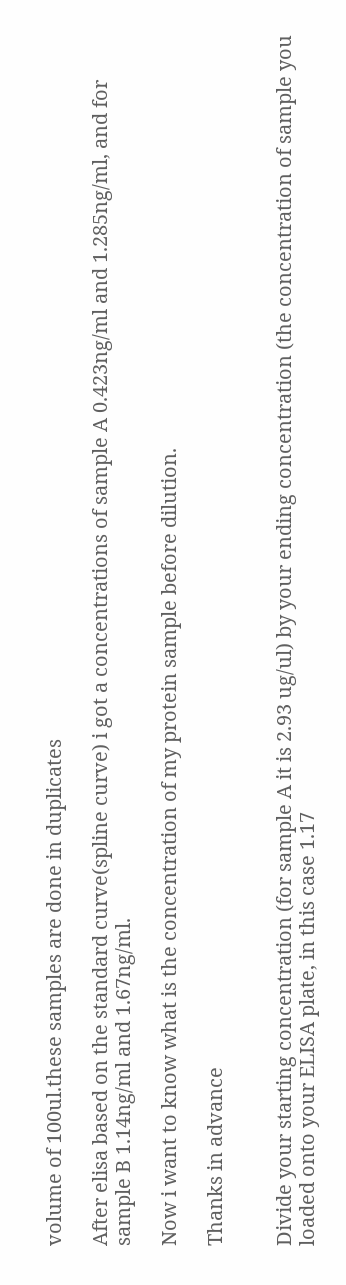volume of 100ul.these samples are done in duplicates

After elisa based on the standard curve(spline curve) i got a concentrations of sample A 0.423ng/ml and 1.285ng/ml, and for sample B 1.14ng/ml and 1.67ng/ml.

Now i want to know what is the concentration of my protein sample before dilution.

Thanks in advance


Divide your starting concentration (for sample A it is 2.93 ug/ul) by your ending concentration (the concentration of sample you loaded onto your ELISA plate, in this case 1.17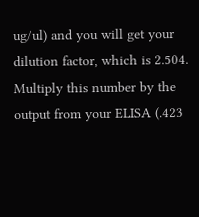ug/ul) and you will get your dilution factor, which is 2.504. Multiply this number by the output from your ELISA (.423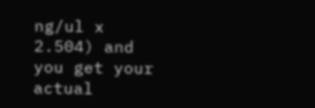ng/ul x 2.504) and you get your actual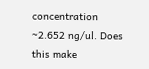concentration ~2.652 ng/ul. Does this make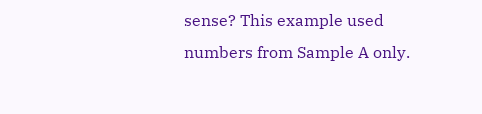sense? This example used numbers from Sample A only.